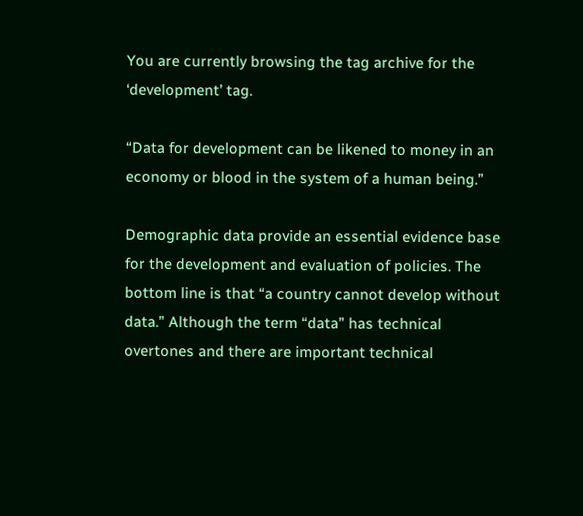You are currently browsing the tag archive for the ‘development’ tag.

“Data for development can be likened to money in an economy or blood in the system of a human being.”

Demographic data provide an essential evidence base for the development and evaluation of policies. The bottom line is that “a country cannot develop without data.” Although the term “data” has technical overtones and there are important technical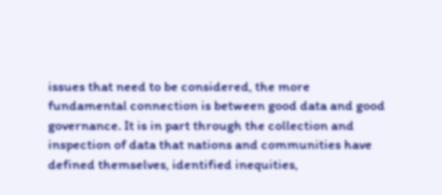issues that need to be considered, the more fundamental connection is between good data and good governance. It is in part through the collection and inspection of data that nations and communities have defined themselves, identified inequities,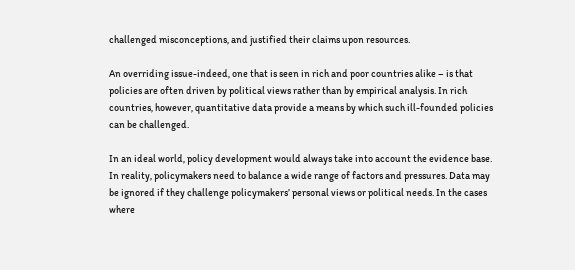challenged misconceptions, and justified their claims upon resources.

An overriding issue-indeed, one that is seen in rich and poor countries alike – is that policies are often driven by political views rather than by empirical analysis. In rich countries, however, quantitative data provide a means by which such ill-founded policies can be challenged.

In an ideal world, policy development would always take into account the evidence base. In reality, policymakers need to balance a wide range of factors and pressures. Data may be ignored if they challenge policymakers’ personal views or political needs. In the cases where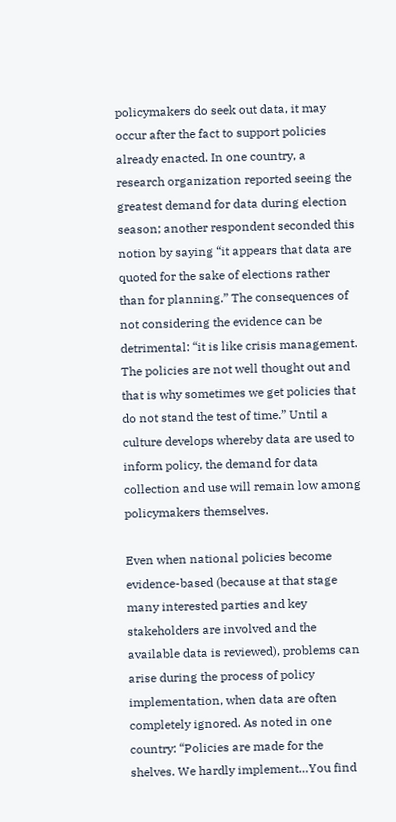policymakers do seek out data, it may occur after the fact to support policies already enacted. In one country, a research organization reported seeing the greatest demand for data during election season; another respondent seconded this notion by saying “it appears that data are quoted for the sake of elections rather than for planning.” The consequences of not considering the evidence can be detrimental: “it is like crisis management. The policies are not well thought out and that is why sometimes we get policies that do not stand the test of time.” Until a culture develops whereby data are used to inform policy, the demand for data collection and use will remain low among policymakers themselves.

Even when national policies become evidence-based (because at that stage many interested parties and key stakeholders are involved and the available data is reviewed), problems can arise during the process of policy implementation, when data are often completely ignored. As noted in one country: “Policies are made for the shelves. We hardly implement…You find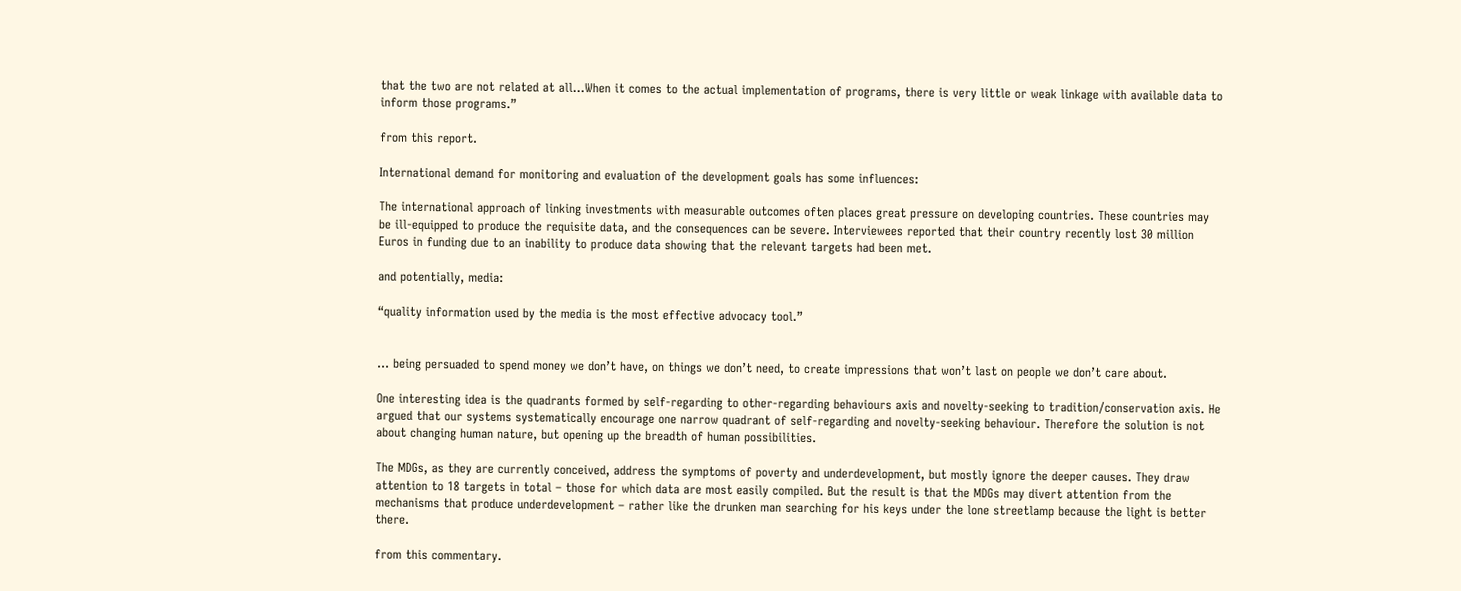that the two are not related at all…When it comes to the actual implementation of programs, there is very little or weak linkage with available data to inform those programs.”

from this report.

International demand for monitoring and evaluation of the development goals has some influences:

The international approach of linking investments with measurable outcomes often places great pressure on developing countries. These countries may be ill-equipped to produce the requisite data, and the consequences can be severe. Interviewees reported that their country recently lost 30 million Euros in funding due to an inability to produce data showing that the relevant targets had been met.

and potentially, media:

“quality information used by the media is the most effective advocacy tool.”


… being persuaded to spend money we don’t have, on things we don’t need, to create impressions that won’t last on people we don’t care about.

One interesting idea is the quadrants formed by self-regarding to other-regarding behaviours axis and novelty-seeking to tradition/conservation axis. He argued that our systems systematically encourage one narrow quadrant of self-regarding and novelty-seeking behaviour. Therefore the solution is not about changing human nature, but opening up the breadth of human possibilities.

The MDGs, as they are currently conceived, address the symptoms of poverty and underdevelopment, but mostly ignore the deeper causes. They draw attention to 18 targets in total – those for which data are most easily compiled. But the result is that the MDGs may divert attention from the mechanisms that produce underdevelopment – rather like the drunken man searching for his keys under the lone streetlamp because the light is better there.

from this commentary.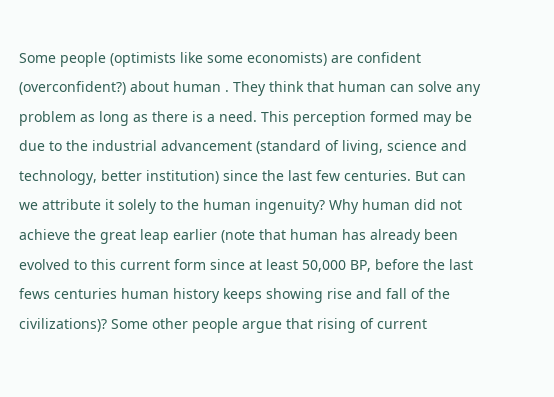Some people (optimists like some economists) are confident (overconfident?) about human . They think that human can solve any problem as long as there is a need. This perception formed may be due to the industrial advancement (standard of living, science and technology, better institution) since the last few centuries. But can we attribute it solely to the human ingenuity? Why human did not achieve the great leap earlier (note that human has already been evolved to this current form since at least 50,000 BP, before the last fews centuries human history keeps showing rise and fall of the civilizations)? Some other people argue that rising of current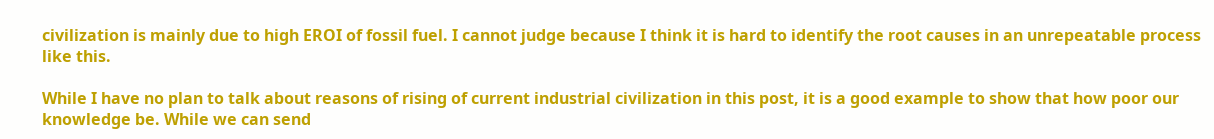civilization is mainly due to high EROI of fossil fuel. I cannot judge because I think it is hard to identify the root causes in an unrepeatable process like this.

While I have no plan to talk about reasons of rising of current industrial civilization in this post, it is a good example to show that how poor our knowledge be. While we can send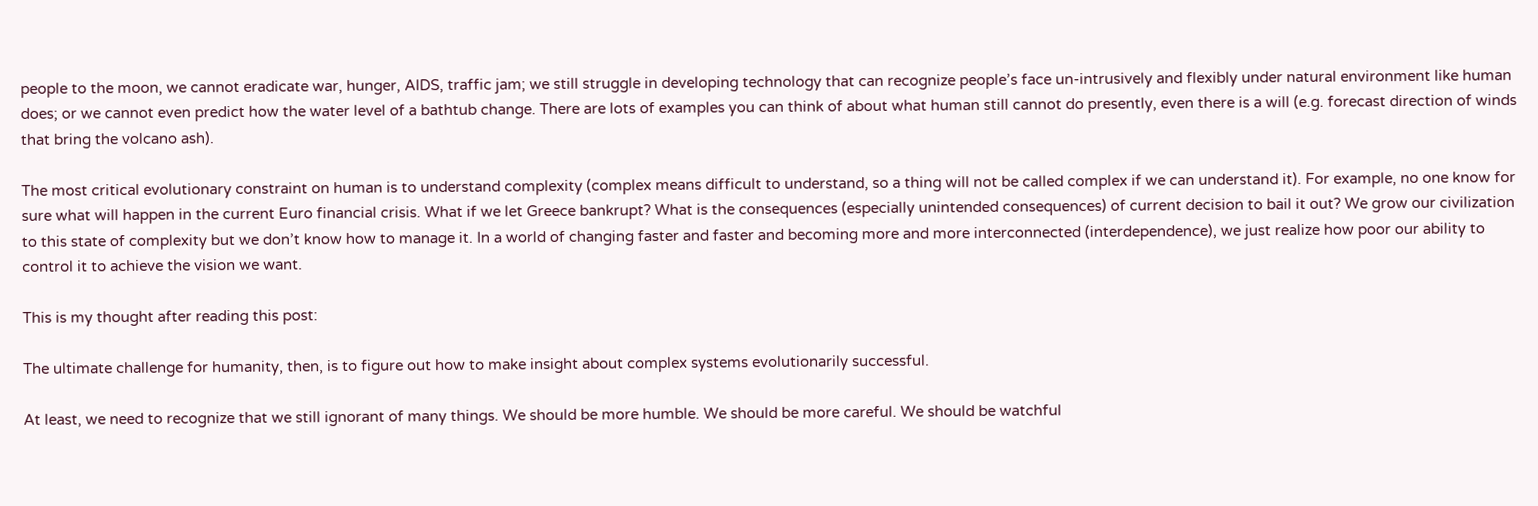people to the moon, we cannot eradicate war, hunger, AIDS, traffic jam; we still struggle in developing technology that can recognize people’s face un-intrusively and flexibly under natural environment like human does; or we cannot even predict how the water level of a bathtub change. There are lots of examples you can think of about what human still cannot do presently, even there is a will (e.g. forecast direction of winds that bring the volcano ash).

The most critical evolutionary constraint on human is to understand complexity (complex means difficult to understand, so a thing will not be called complex if we can understand it). For example, no one know for sure what will happen in the current Euro financial crisis. What if we let Greece bankrupt? What is the consequences (especially unintended consequences) of current decision to bail it out? We grow our civilization to this state of complexity but we don’t know how to manage it. In a world of changing faster and faster and becoming more and more interconnected (interdependence), we just realize how poor our ability to control it to achieve the vision we want.

This is my thought after reading this post:

The ultimate challenge for humanity, then, is to figure out how to make insight about complex systems evolutionarily successful.

At least, we need to recognize that we still ignorant of many things. We should be more humble. We should be more careful. We should be watchful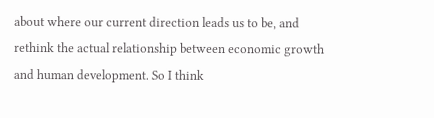about where our current direction leads us to be, and rethink the actual relationship between economic growth and human development. So I think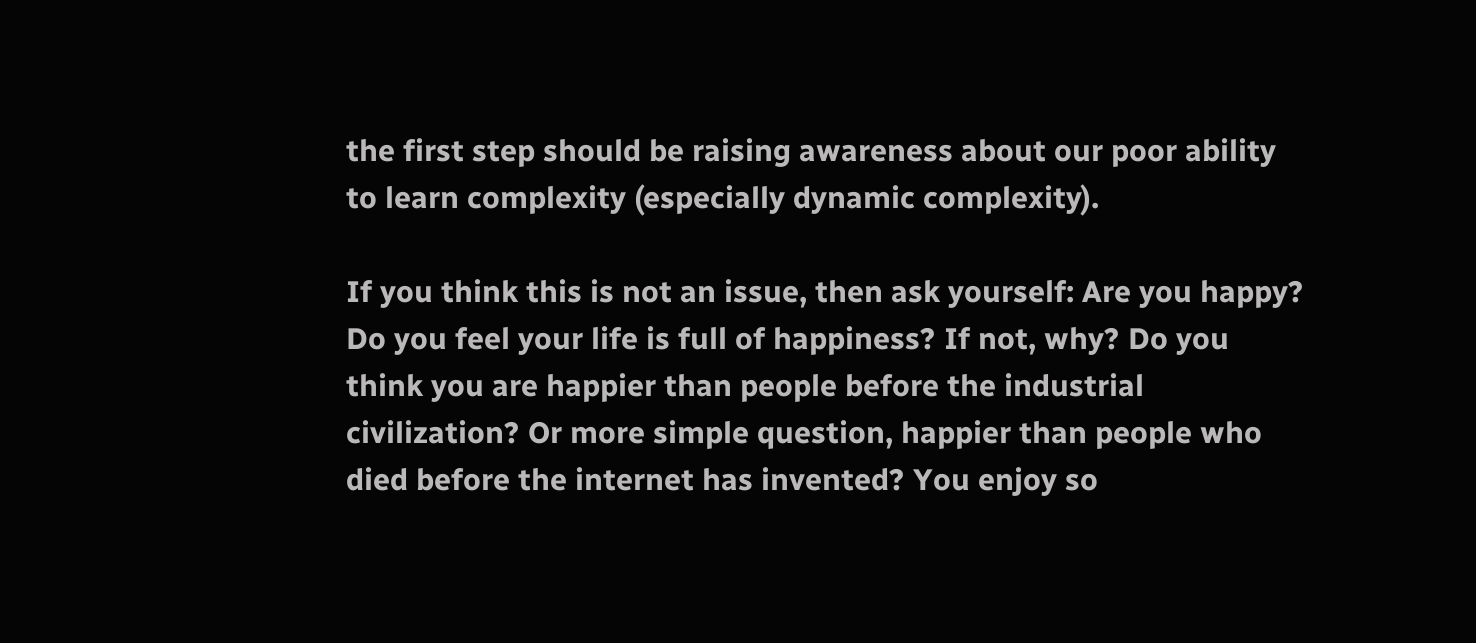the first step should be raising awareness about our poor ability to learn complexity (especially dynamic complexity).

If you think this is not an issue, then ask yourself: Are you happy? Do you feel your life is full of happiness? If not, why? Do you think you are happier than people before the industrial civilization? Or more simple question, happier than people who died before the internet has invented? You enjoy so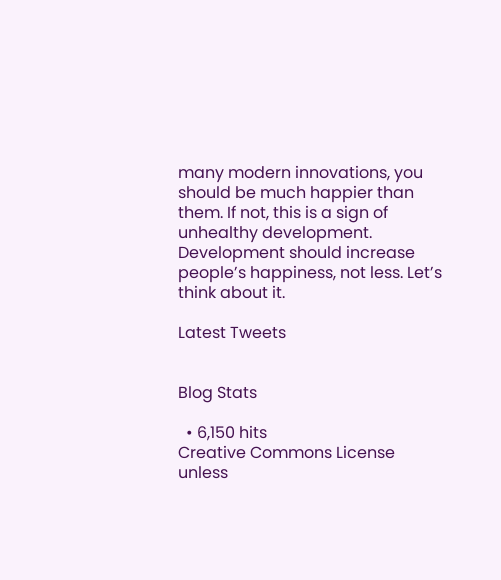many modern innovations, you should be much happier than them. If not, this is a sign of unhealthy development. Development should increase people’s happiness, not less. Let’s think about it.

Latest Tweets


Blog Stats

  • 6,150 hits
Creative Commons License
unless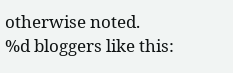otherwise noted.
%d bloggers like this: